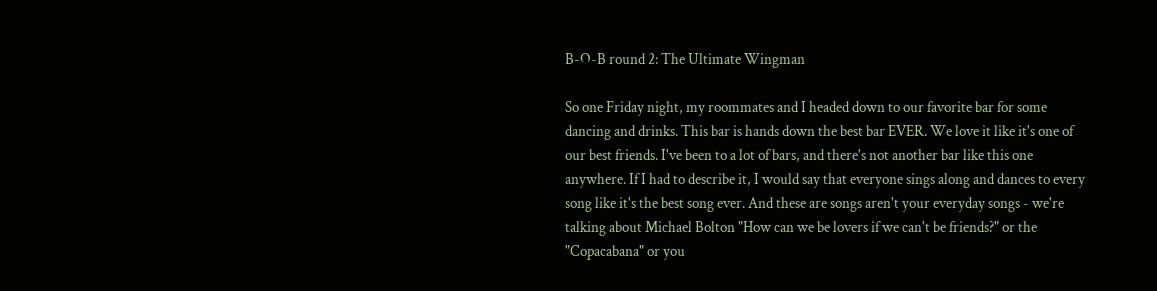B-O-B round 2: The Ultimate Wingman

So one Friday night, my roommates and I headed down to our favorite bar for some dancing and drinks. This bar is hands down the best bar EVER. We love it like it's one of our best friends. I've been to a lot of bars, and there's not another bar like this one anywhere. If I had to describe it, I would say that everyone sings along and dances to every song like it's the best song ever. And these are songs aren't your everyday songs - we're talking about Michael Bolton "How can we be lovers if we can't be friends?" or the "Copacabana" or you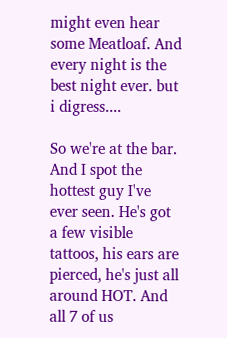might even hear some Meatloaf. And every night is the best night ever. but i digress....

So we're at the bar. And I spot the hottest guy I've ever seen. He's got a few visible tattoos, his ears are pierced, he's just all around HOT. And all 7 of us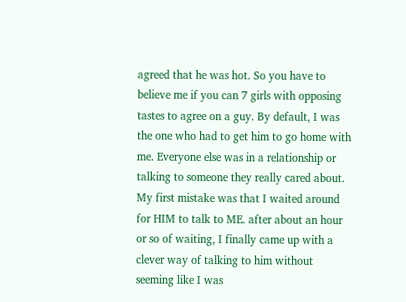agreed that he was hot. So you have to believe me if you can 7 girls with opposing tastes to agree on a guy. By default, I was the one who had to get him to go home with me. Everyone else was in a relationship or talking to someone they really cared about. My first mistake was that I waited around for HIM to talk to ME. after about an hour or so of waiting, I finally came up with a clever way of talking to him without seeming like I was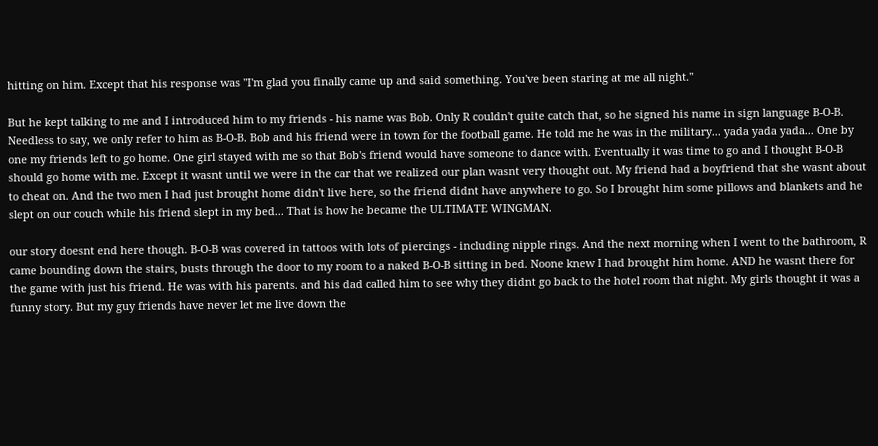hitting on him. Except that his response was "I'm glad you finally came up and said something. You've been staring at me all night."

But he kept talking to me and I introduced him to my friends - his name was Bob. Only R couldn't quite catch that, so he signed his name in sign language B-O-B. Needless to say, we only refer to him as B-O-B. Bob and his friend were in town for the football game. He told me he was in the military... yada yada yada... One by one my friends left to go home. One girl stayed with me so that Bob's friend would have someone to dance with. Eventually it was time to go and I thought B-O-B should go home with me. Except it wasnt until we were in the car that we realized our plan wasnt very thought out. My friend had a boyfriend that she wasnt about to cheat on. And the two men I had just brought home didn't live here, so the friend didnt have anywhere to go. So I brought him some pillows and blankets and he slept on our couch while his friend slept in my bed... That is how he became the ULTIMATE WINGMAN.

our story doesnt end here though. B-O-B was covered in tattoos with lots of piercings - including nipple rings. And the next morning when I went to the bathroom, R came bounding down the stairs, busts through the door to my room to a naked B-O-B sitting in bed. Noone knew I had brought him home. AND he wasnt there for the game with just his friend. He was with his parents. and his dad called him to see why they didnt go back to the hotel room that night. My girls thought it was a funny story. But my guy friends have never let me live down the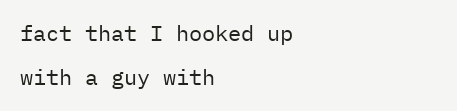fact that I hooked up with a guy with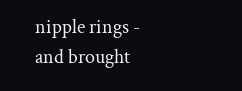nipple rings - and brought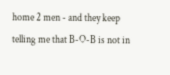home 2 men - and they keep telling me that B-O-B is not in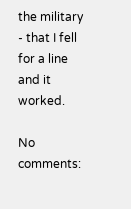the military - that I fell for a line and it worked.

No comments: